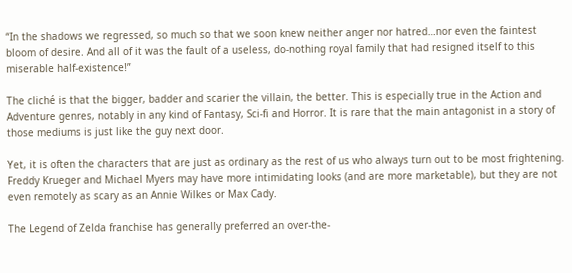“In the shadows we regressed, so much so that we soon knew neither anger nor hatred…nor even the faintest bloom of desire. And all of it was the fault of a useless, do-nothing royal family that had resigned itself to this miserable half-existence!”

The cliché is that the bigger, badder and scarier the villain, the better. This is especially true in the Action and Adventure genres, notably in any kind of Fantasy, Sci-fi and Horror. It is rare that the main antagonist in a story of those mediums is just like the guy next door.

Yet, it is often the characters that are just as ordinary as the rest of us who always turn out to be most frightening. Freddy Krueger and Michael Myers may have more intimidating looks (and are more marketable), but they are not even remotely as scary as an Annie Wilkes or Max Cady.

The Legend of Zelda franchise has generally preferred an over-the-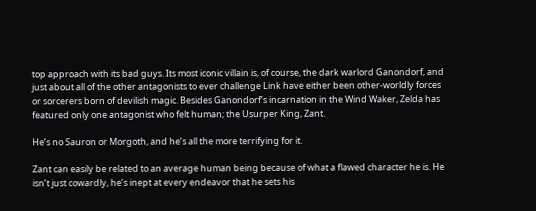top approach with its bad guys. Its most iconic villain is, of course, the dark warlord Ganondorf, and just about all of the other antagonists to ever challenge Link have either been other-worldly forces or sorcerers born of devilish magic. Besides Ganondorf’s incarnation in the Wind Waker, Zelda has featured only one antagonist who felt human; the Usurper King, Zant.

He’s no Sauron or Morgoth, and he’s all the more terrifying for it.

Zant can easily be related to an average human being because of what a flawed character he is. He isn’t just cowardly, he’s inept at every endeavor that he sets his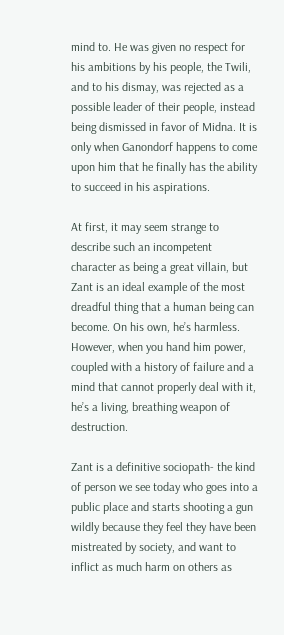mind to. He was given no respect for his ambitions by his people, the Twili, and to his dismay, was rejected as a possible leader of their people, instead being dismissed in favor of Midna. It is only when Ganondorf happens to come upon him that he finally has the ability to succeed in his aspirations.

At first, it may seem strange to describe such an incompetent character as being a great villain, but Zant is an ideal example of the most dreadful thing that a human being can become. On his own, he’s harmless. However, when you hand him power, coupled with a history of failure and a mind that cannot properly deal with it, he’s a living, breathing weapon of destruction.

Zant is a definitive sociopath- the kind of person we see today who goes into a public place and starts shooting a gun wildly because they feel they have been mistreated by society, and want to inflict as much harm on others as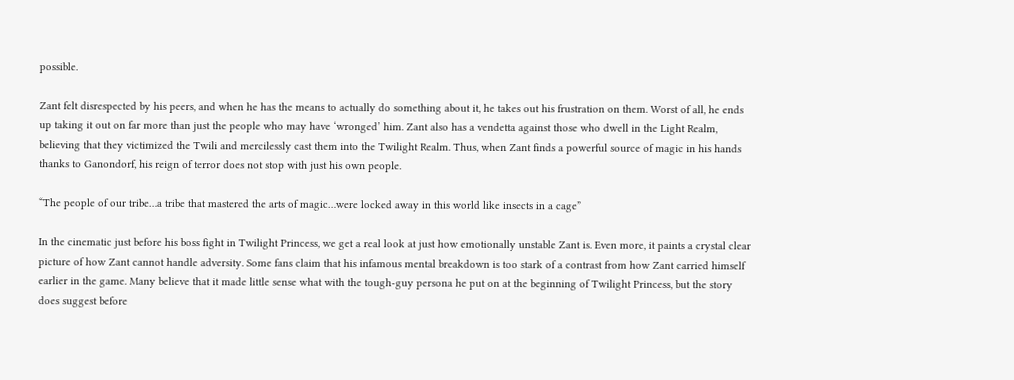possible.

Zant felt disrespected by his peers, and when he has the means to actually do something about it, he takes out his frustration on them. Worst of all, he ends up taking it out on far more than just the people who may have ‘wronged’ him. Zant also has a vendetta against those who dwell in the Light Realm, believing that they victimized the Twili and mercilessly cast them into the Twilight Realm. Thus, when Zant finds a powerful source of magic in his hands thanks to Ganondorf, his reign of terror does not stop with just his own people.

“The people of our tribe…a tribe that mastered the arts of magic…were locked away in this world like insects in a cage”

In the cinematic just before his boss fight in Twilight Princess, we get a real look at just how emotionally unstable Zant is. Even more, it paints a crystal clear picture of how Zant cannot handle adversity. Some fans claim that his infamous mental breakdown is too stark of a contrast from how Zant carried himself earlier in the game. Many believe that it made little sense what with the tough-guy persona he put on at the beginning of Twilight Princess, but the story does suggest before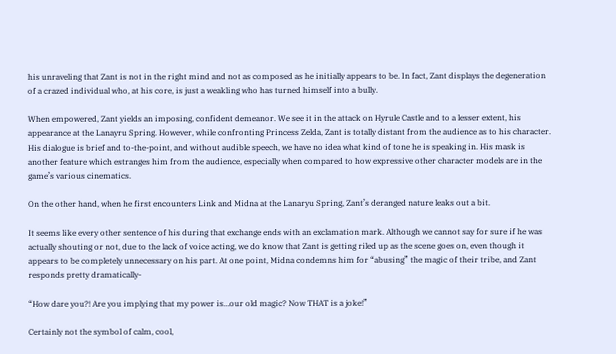his unraveling that Zant is not in the right mind and not as composed as he initially appears to be. In fact, Zant displays the degeneration of a crazed individual who, at his core, is just a weakling who has turned himself into a bully.

When empowered, Zant yields an imposing, confident demeanor. We see it in the attack on Hyrule Castle and to a lesser extent, his appearance at the Lanayru Spring. However, while confronting Princess Zelda, Zant is totally distant from the audience as to his character. His dialogue is brief and to-the-point, and without audible speech, we have no idea what kind of tone he is speaking in. His mask is another feature which estranges him from the audience, especially when compared to how expressive other character models are in the game’s various cinematics.

On the other hand, when he first encounters Link and Midna at the Lanaryu Spring, Zant’s deranged nature leaks out a bit.

It seems like every other sentence of his during that exchange ends with an exclamation mark. Although we cannot say for sure if he was actually shouting or not, due to the lack of voice acting, we do know that Zant is getting riled up as the scene goes on, even though it appears to be completely unnecessary on his part. At one point, Midna condemns him for “abusing” the magic of their tribe, and Zant responds pretty dramatically-

“How dare you?! Are you implying that my power is…our old magic? Now THAT is a joke!”

Certainly not the symbol of calm, cool,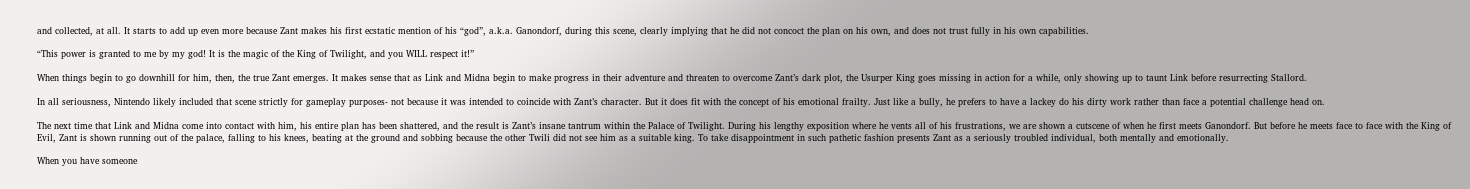and collected, at all. It starts to add up even more because Zant makes his first ecstatic mention of his “god”, a.k.a. Ganondorf, during this scene, clearly implying that he did not concoct the plan on his own, and does not trust fully in his own capabilities.

“This power is granted to me by my god! It is the magic of the King of Twilight, and you WILL respect it!”

When things begin to go downhill for him, then, the true Zant emerges. It makes sense that as Link and Midna begin to make progress in their adventure and threaten to overcome Zant’s dark plot, the Usurper King goes missing in action for a while, only showing up to taunt Link before resurrecting Stallord.

In all seriousness, Nintendo likely included that scene strictly for gameplay purposes- not because it was intended to coincide with Zant’s character. But it does fit with the concept of his emotional frailty. Just like a bully, he prefers to have a lackey do his dirty work rather than face a potential challenge head on.

The next time that Link and Midna come into contact with him, his entire plan has been shattered, and the result is Zant’s insane tantrum within the Palace of Twilight. During his lengthy exposition where he vents all of his frustrations, we are shown a cutscene of when he first meets Ganondorf. But before he meets face to face with the King of Evil, Zant is shown running out of the palace, falling to his knees, beating at the ground and sobbing because the other Twili did not see him as a suitable king. To take disappointment in such pathetic fashion presents Zant as a seriously troubled individual, both mentally and emotionally.

When you have someone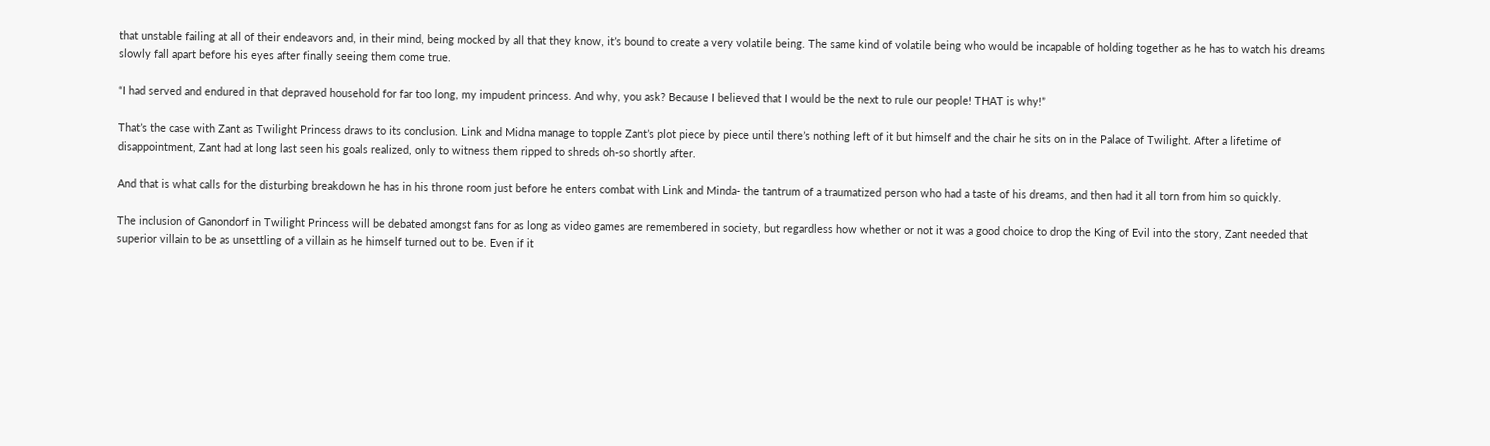that unstable failing at all of their endeavors and, in their mind, being mocked by all that they know, it’s bound to create a very volatile being. The same kind of volatile being who would be incapable of holding together as he has to watch his dreams slowly fall apart before his eyes after finally seeing them come true.

“I had served and endured in that depraved household for far too long, my impudent princess. And why, you ask? Because I believed that I would be the next to rule our people! THAT is why!”

That’s the case with Zant as Twilight Princess draws to its conclusion. Link and Midna manage to topple Zant’s plot piece by piece until there’s nothing left of it but himself and the chair he sits on in the Palace of Twilight. After a lifetime of disappointment, Zant had at long last seen his goals realized, only to witness them ripped to shreds oh-so shortly after.

And that is what calls for the disturbing breakdown he has in his throne room just before he enters combat with Link and Minda- the tantrum of a traumatized person who had a taste of his dreams, and then had it all torn from him so quickly.

The inclusion of Ganondorf in Twilight Princess will be debated amongst fans for as long as video games are remembered in society, but regardless how whether or not it was a good choice to drop the King of Evil into the story, Zant needed that superior villain to be as unsettling of a villain as he himself turned out to be. Even if it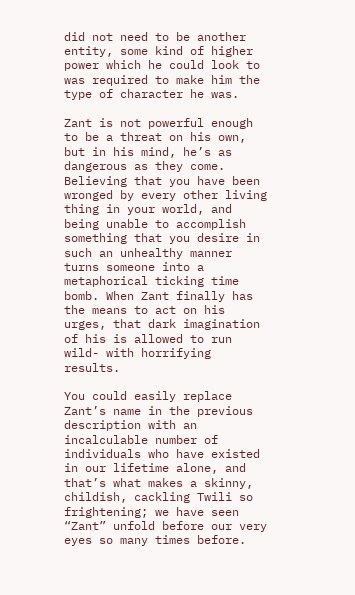did not need to be another entity, some kind of higher power which he could look to was required to make him the type of character he was.

Zant is not powerful enough to be a threat on his own, but in his mind, he’s as dangerous as they come. Believing that you have been wronged by every other living thing in your world, and being unable to accomplish something that you desire in such an unhealthy manner turns someone into a metaphorical ticking time bomb. When Zant finally has the means to act on his urges, that dark imagination of his is allowed to run wild- with horrifying results.

You could easily replace Zant’s name in the previous description with an incalculable number of individuals who have existed in our lifetime alone, and that’s what makes a skinny, childish, cackling Twili so frightening; we have seen “Zant” unfold before our very eyes so many times before.